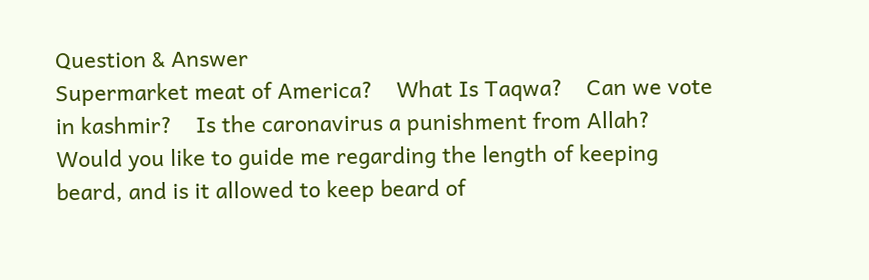Question & Answer
Supermarket meat of America?    What Is Taqwa?    Can we vote in kashmir?    Is the caronavirus a punishment from Allah?    Would you like to guide me regarding the length of keeping beard, and is it allowed to keep beard of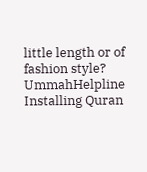little length or of fashion style? UmmahHelpline    Installing Quran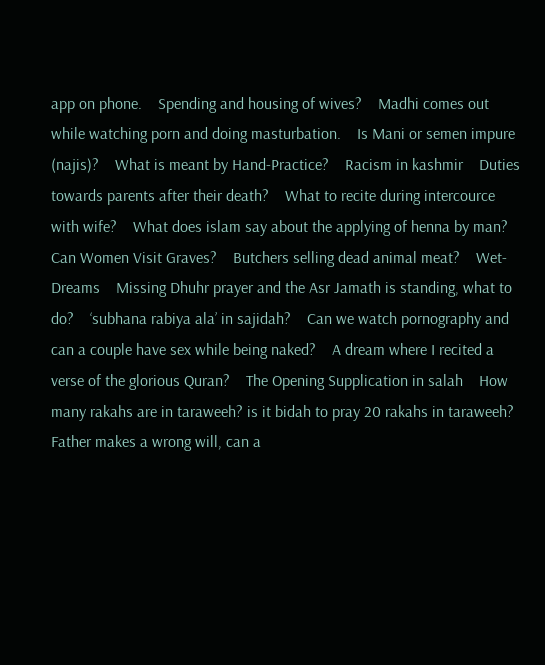app on phone.    Spending and housing of wives?    Madhi comes out while watching porn and doing masturbation.    Is Mani or semen impure (najis)?    What is meant by Hand-Practice?    Racism in kashmir    Duties towards parents after their death?    What to recite during intercource with wife?    What does islam say about the applying of henna by man?    Can Women Visit Graves?    Butchers selling dead animal meat?    Wet-Dreams    Missing Dhuhr prayer and the Asr Jamath is standing, what to do?    ‘subhana rabiya ala’ in sajidah?    Can we watch pornography and can a couple have sex while being naked?    A dream where I recited a verse of the glorious Quran?    The Opening Supplication in salah    How many rakahs are in taraweeh? is it bidah to pray 20 rakahs in taraweeh?    Father makes a wrong will, can a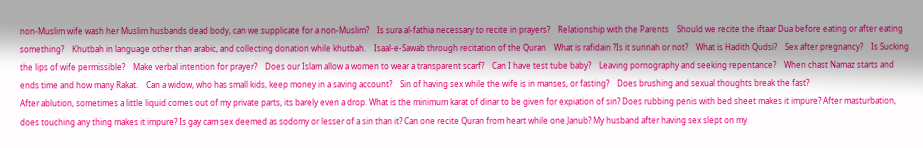non-Muslim wife wash her Muslim husbands dead body, can we supplicate for a non-Muslim?    Is sura al-fathia necessary to recite in prayers?    Relationship with the Parents    Should we recite the iftaar Dua before eating or after eating something?    Khutbah in language other than arabic, and collecting donation while khutbah.    Isaal-e-Sawab through recitation of the Quran    What is rafidain ?Is it sunnah or not?    What is Hadith Qudsi?    Sex after pregnancy?    Is Sucking the lips of wife permissible?    Make verbal intention for prayer?    Does our Islam allow a women to wear a transparent scarf?    Can I have test tube baby?    Leaving pornography and seeking repentance?    When chast Namaz starts and ends time and how many Rakat.    Can a widow, who has small kids, keep money in a saving account?    Sin of having sex while the wife is in manses, or fasting?    Does brushing and sexual thoughts break the fast?
After ablution, sometimes a little liquid comes out of my private parts, its barely even a drop. What is the minimum karat of dinar to be given for expiation of sin? Does rubbing penis with bed sheet makes it impure? After masturbation, does touching any thing makes it impure? Is gay cam sex deemed as sodomy or lesser of a sin than it? Can one recite Quran from heart while one Janub? My husband after having sex slept on my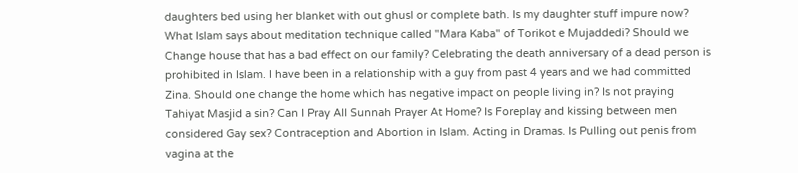daughters bed using her blanket with out ghusl or complete bath. Is my daughter stuff impure now? What Islam says about meditation technique called "Mara Kaba" of Torikot e Mujaddedi? Should we Change house that has a bad effect on our family? Celebrating the death anniversary of a dead person is prohibited in Islam. I have been in a relationship with a guy from past 4 years and we had committed Zina. Should one change the home which has negative impact on people living in? Is not praying Tahiyat Masjid a sin? Can I Pray All Sunnah Prayer At Home? Is Foreplay and kissing between men considered Gay sex? Contraception and Abortion in Islam. Acting in Dramas. Is Pulling out penis from vagina at the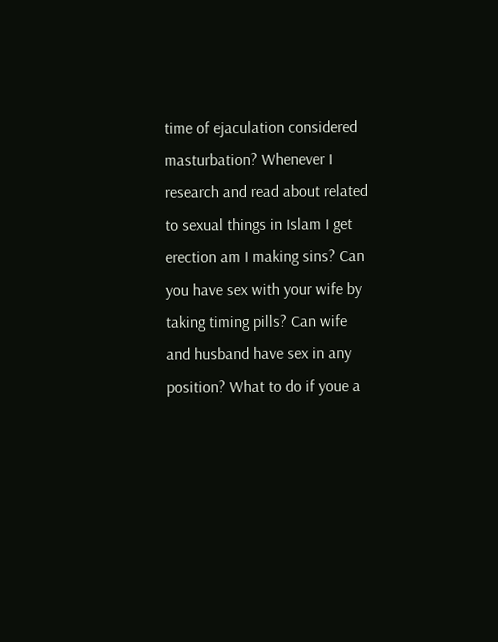time of ejaculation considered masturbation? Whenever I research and read about related to sexual things in Islam I get erection am I making sins? Can you have sex with your wife by taking timing pills? Can wife and husband have sex in any position? What to do if youe a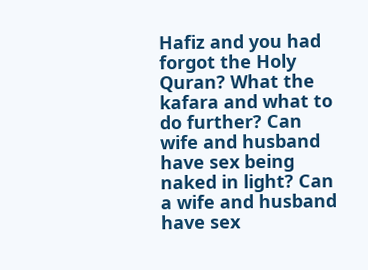Hafiz and you had forgot the Holy Quran? What the kafara and what to do further? Can wife and husband have sex being naked in light? Can a wife and husband have sex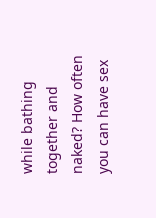while bathing together and naked? How often you can have sex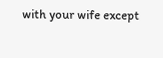with your wife except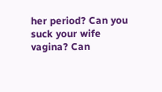her period? Can you suck your wife vagina? Can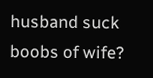husband suck boobs of wife?